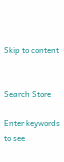Skip to content


Search Store

Enter keywords to see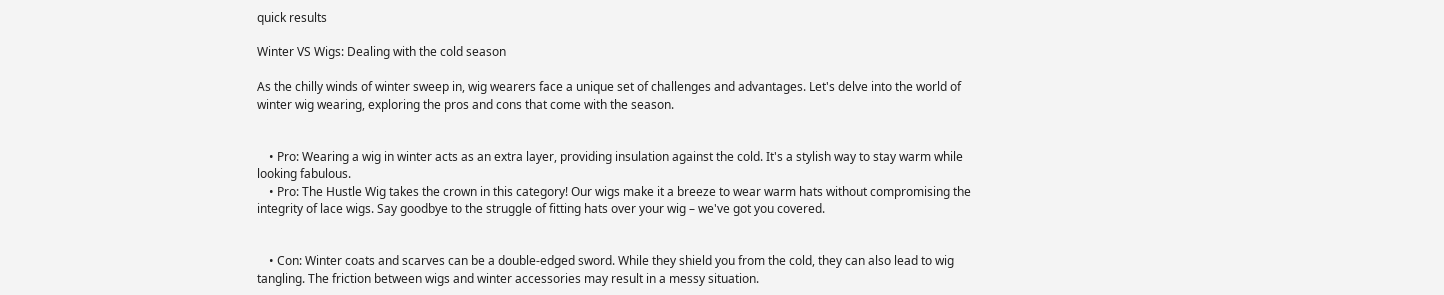quick results

Winter VS Wigs: Dealing with the cold season

As the chilly winds of winter sweep in, wig wearers face a unique set of challenges and advantages. Let's delve into the world of winter wig wearing, exploring the pros and cons that come with the season.


    • Pro: Wearing a wig in winter acts as an extra layer, providing insulation against the cold. It's a stylish way to stay warm while looking fabulous.
    • Pro: The Hustle Wig takes the crown in this category! Our wigs make it a breeze to wear warm hats without compromising the integrity of lace wigs. Say goodbye to the struggle of fitting hats over your wig – we've got you covered.


    • Con: Winter coats and scarves can be a double-edged sword. While they shield you from the cold, they can also lead to wig tangling. The friction between wigs and winter accessories may result in a messy situation.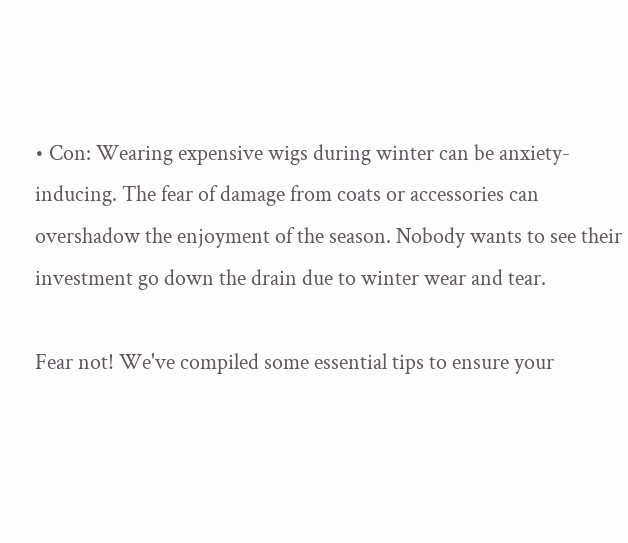• Con: Wearing expensive wigs during winter can be anxiety-inducing. The fear of damage from coats or accessories can overshadow the enjoyment of the season. Nobody wants to see their investment go down the drain due to winter wear and tear.

Fear not! We've compiled some essential tips to ensure your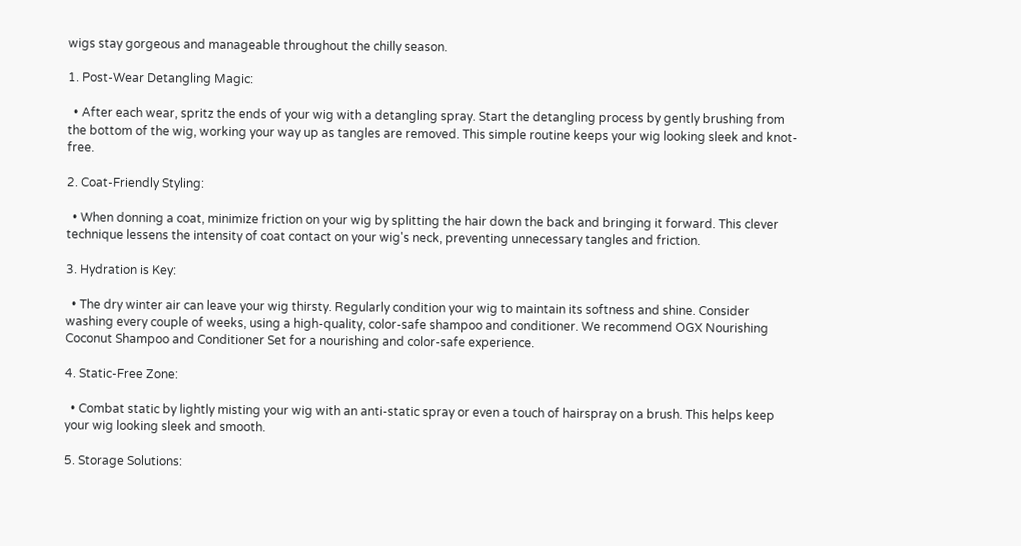wigs stay gorgeous and manageable throughout the chilly season.

1. Post-Wear Detangling Magic:

  • After each wear, spritz the ends of your wig with a detangling spray. Start the detangling process by gently brushing from the bottom of the wig, working your way up as tangles are removed. This simple routine keeps your wig looking sleek and knot-free.

2. Coat-Friendly Styling:

  • When donning a coat, minimize friction on your wig by splitting the hair down the back and bringing it forward. This clever technique lessens the intensity of coat contact on your wig's neck, preventing unnecessary tangles and friction.

3. Hydration is Key:

  • The dry winter air can leave your wig thirsty. Regularly condition your wig to maintain its softness and shine. Consider washing every couple of weeks, using a high-quality, color-safe shampoo and conditioner. We recommend OGX Nourishing Coconut Shampoo and Conditioner Set for a nourishing and color-safe experience.

4. Static-Free Zone:

  • Combat static by lightly misting your wig with an anti-static spray or even a touch of hairspray on a brush. This helps keep your wig looking sleek and smooth.

5. Storage Solutions: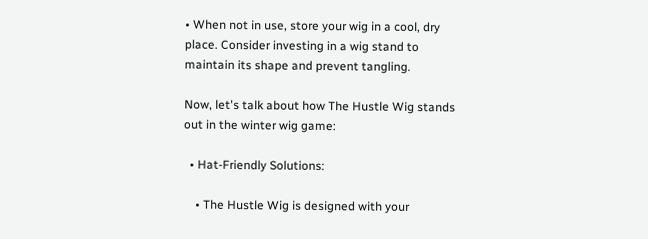• When not in use, store your wig in a cool, dry place. Consider investing in a wig stand to maintain its shape and prevent tangling.

Now, let's talk about how The Hustle Wig stands out in the winter wig game:

  • Hat-Friendly Solutions:

    • The Hustle Wig is designed with your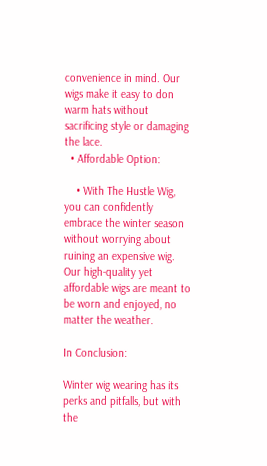convenience in mind. Our wigs make it easy to don warm hats without sacrificing style or damaging the lace.
  • Affordable Option:

    • With The Hustle Wig, you can confidently embrace the winter season without worrying about ruining an expensive wig. Our high-quality yet affordable wigs are meant to be worn and enjoyed, no matter the weather.

In Conclusion:

Winter wig wearing has its perks and pitfalls, but with the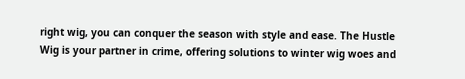right wig, you can conquer the season with style and ease. The Hustle Wig is your partner in crime, offering solutions to winter wig woes and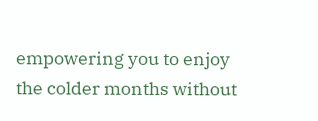empowering you to enjoy the colder months without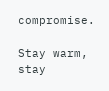compromise.

Stay warm, stay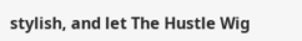stylish, and let The Hustle Wig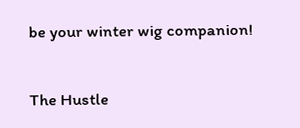be your winter wig companion!

The Hustle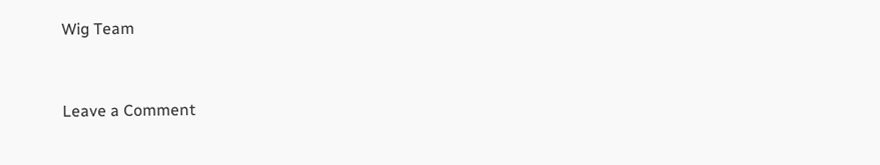Wig Team


Leave a Comment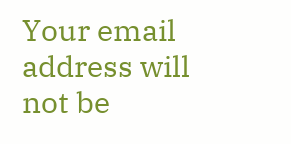Your email address will not be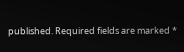published. Required fields are marked *